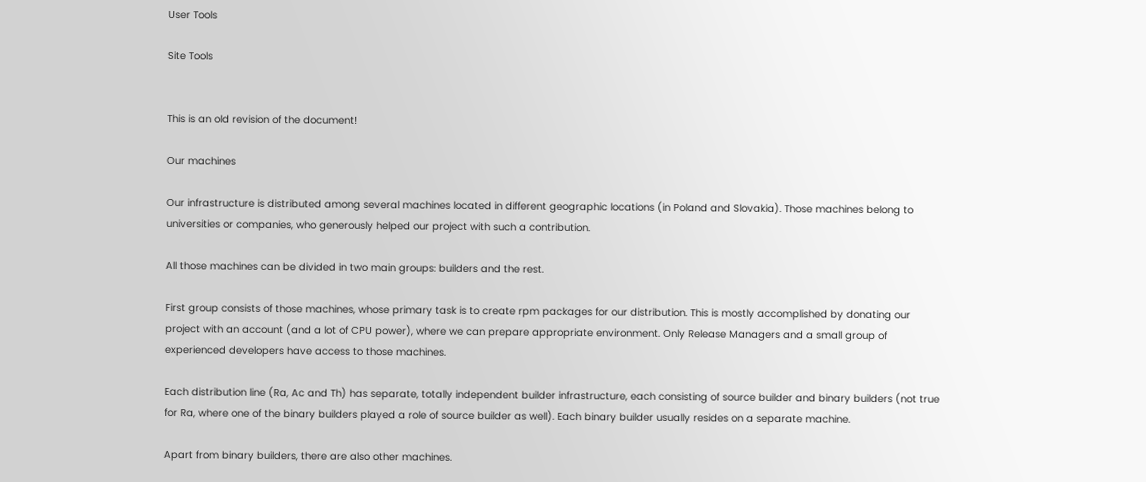User Tools

Site Tools


This is an old revision of the document!

Our machines

Our infrastructure is distributed among several machines located in different geographic locations (in Poland and Slovakia). Those machines belong to universities or companies, who generously helped our project with such a contribution.

All those machines can be divided in two main groups: builders and the rest.

First group consists of those machines, whose primary task is to create rpm packages for our distribution. This is mostly accomplished by donating our project with an account (and a lot of CPU power), where we can prepare appropriate environment. Only Release Managers and a small group of experienced developers have access to those machines.

Each distribution line (Ra, Ac and Th) has separate, totally independent builder infrastructure, each consisting of source builder and binary builders (not true for Ra, where one of the binary builders played a role of source builder as well). Each binary builder usually resides on a separate machine.

Apart from binary builders, there are also other machines.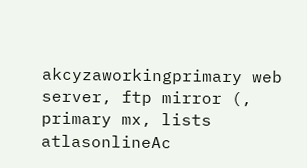akcyzaworkingprimary web server, ftp mirror (, primary mx, lists
atlasonlineAc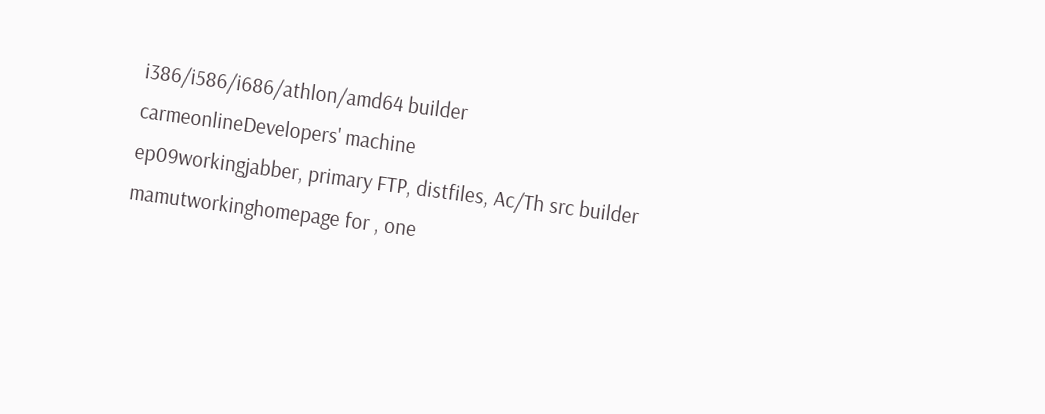i386/i586/i686/athlon/amd64 builder
carmeonlineDevelopers' machine
ep09workingjabber, primary FTP, distfiles, Ac/Th src builder
mamutworkinghomepage for , one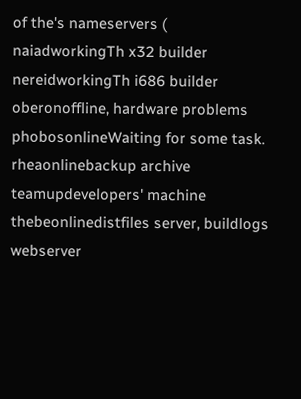of the's nameservers (
naiadworkingTh x32 builder
nereidworkingTh i686 builder
oberonoffline, hardware problems
phobosonlineWaiting for some task.
rheaonlinebackup archive
teamupdevelopers' machine
thebeonlinedistfiles server, buildlogs webserver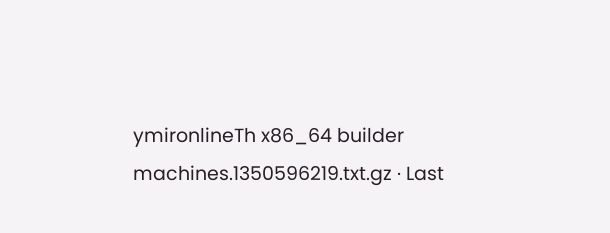ymironlineTh x86_64 builder
machines.1350596219.txt.gz · Last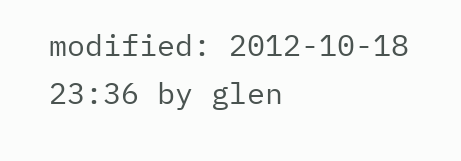modified: 2012-10-18 23:36 by glen